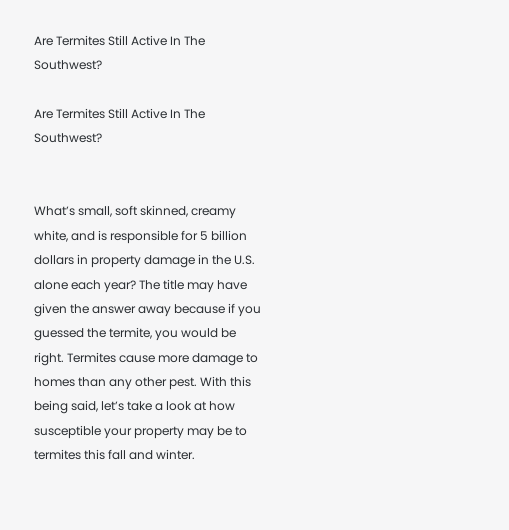Are Termites Still Active In The Southwest?

Are Termites Still Active In The Southwest?


What’s small, soft skinned, creamy white, and is responsible for 5 billion dollars in property damage in the U.S. alone each year? The title may have given the answer away because if you guessed the termite, you would be right. Termites cause more damage to homes than any other pest. With this being said, let’s take a look at how susceptible your property may be to termites this fall and winter.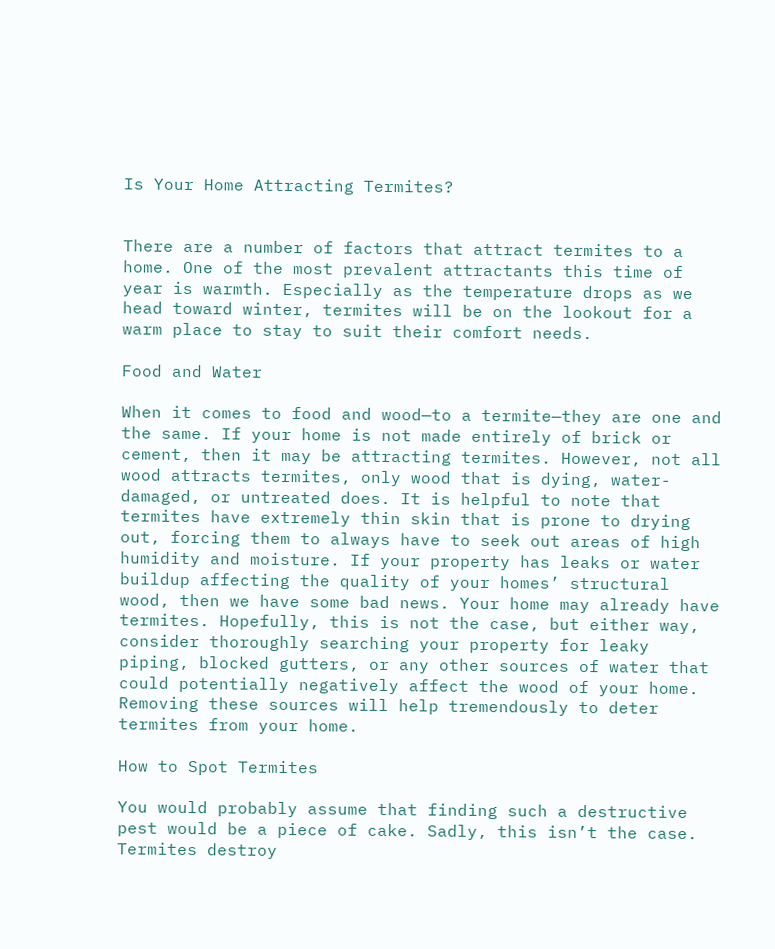Is Your Home Attracting Termites?


There are a number of factors that attract termites to a home. One of the most prevalent attractants this time of year is warmth. Especially as the temperature drops as we head toward winter, termites will be on the lookout for a warm place to stay to suit their comfort needs.

Food and Water

When it comes to food and wood—to a termite—they are one and the same. If your home is not made entirely of brick or cement, then it may be attracting termites. However, not all wood attracts termites, only wood that is dying, water-damaged, or untreated does. It is helpful to note that termites have extremely thin skin that is prone to drying out, forcing them to always have to seek out areas of high humidity and moisture. If your property has leaks or water buildup affecting the quality of your homes’ structural wood, then we have some bad news. Your home may already have termites. Hopefully, this is not the case, but either way, consider thoroughly searching your property for leaky piping, blocked gutters, or any other sources of water that could potentially negatively affect the wood of your home. Removing these sources will help tremendously to deter termites from your home.

How to Spot Termites

You would probably assume that finding such a destructive pest would be a piece of cake. Sadly, this isn’t the case. Termites destroy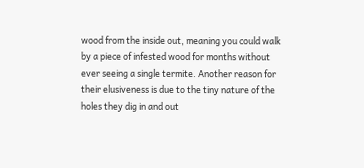wood from the inside out, meaning you could walk by a piece of infested wood for months without ever seeing a single termite. Another reason for their elusiveness is due to the tiny nature of the holes they dig in and out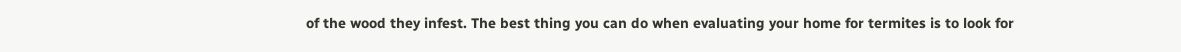of the wood they infest. The best thing you can do when evaluating your home for termites is to look for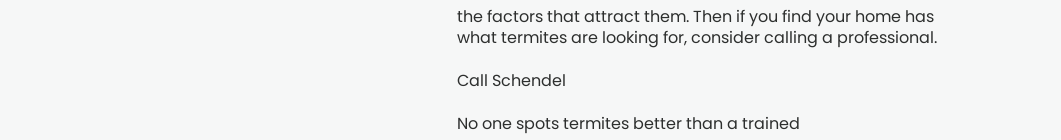the factors that attract them. Then if you find your home has what termites are looking for, consider calling a professional.

Call Schendel

No one spots termites better than a trained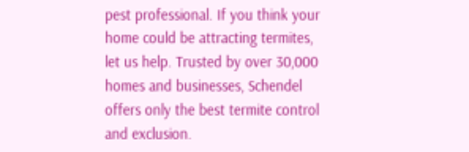pest professional. If you think your home could be attracting termites, let us help. Trusted by over 30,000 homes and businesses, Schendel offers only the best termite control and exclusion.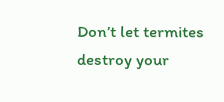Don’t let termites destroy your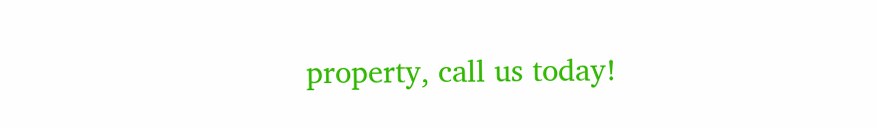property, call us today!